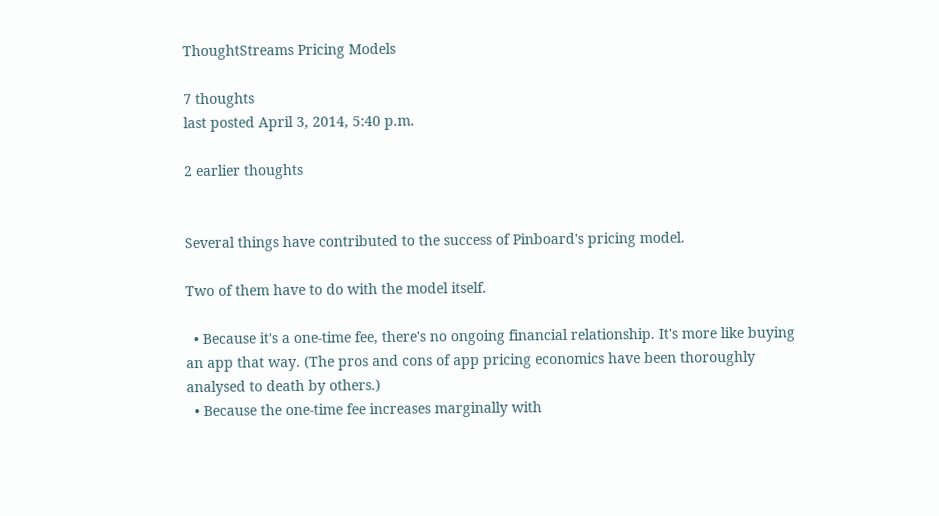ThoughtStreams Pricing Models

7 thoughts
last posted April 3, 2014, 5:40 p.m.

2 earlier thoughts


Several things have contributed to the success of Pinboard's pricing model.

Two of them have to do with the model itself.

  • Because it's a one-time fee, there's no ongoing financial relationship. It's more like buying an app that way. (The pros and cons of app pricing economics have been thoroughly analysed to death by others.)
  • Because the one-time fee increases marginally with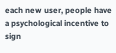each new user, people have a psychological incentive to sign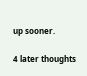up sooner.

4 later thoughts